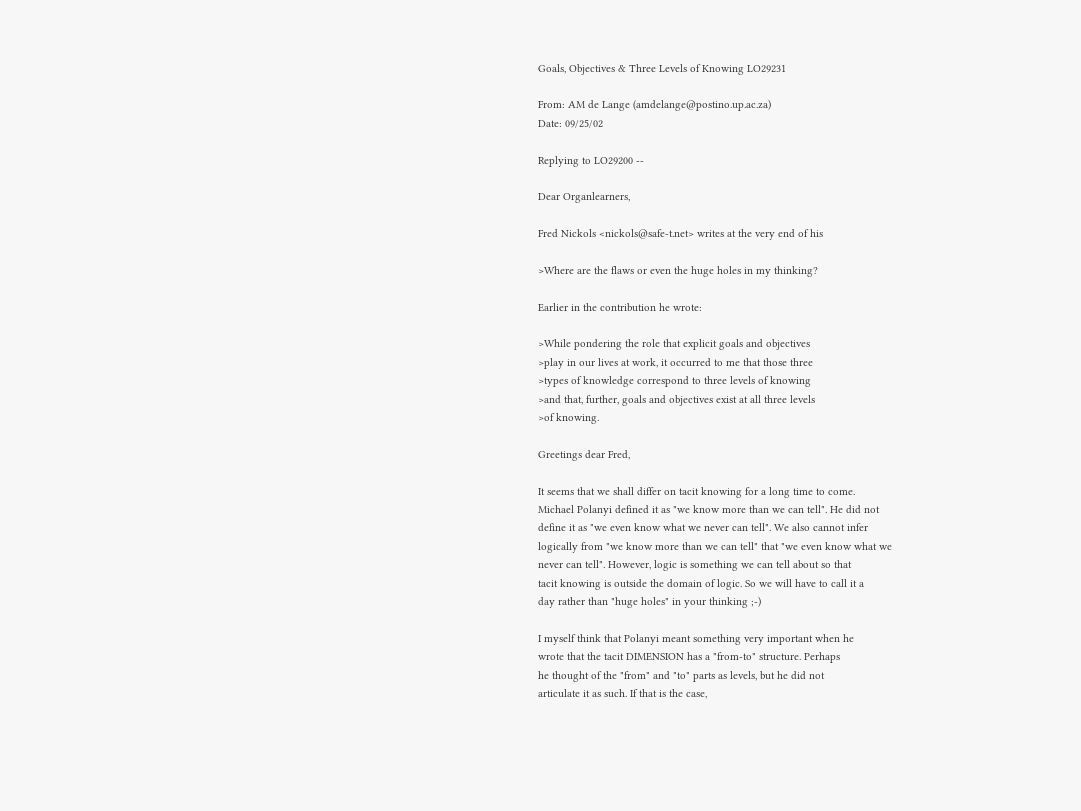Goals, Objectives & Three Levels of Knowing LO29231

From: AM de Lange (amdelange@postino.up.ac.za)
Date: 09/25/02

Replying to LO29200 --

Dear Organlearners,

Fred Nickols <nickols@safe-t.net> writes at the very end of his

>Where are the flaws or even the huge holes in my thinking?

Earlier in the contribution he wrote:

>While pondering the role that explicit goals and objectives
>play in our lives at work, it occurred to me that those three
>types of knowledge correspond to three levels of knowing
>and that, further, goals and objectives exist at all three levels
>of knowing.

Greetings dear Fred,

It seems that we shall differ on tacit knowing for a long time to come.
Michael Polanyi defined it as "we know more than we can tell". He did not
define it as "we even know what we never can tell". We also cannot infer
logically from "we know more than we can tell" that "we even know what we
never can tell". However, logic is something we can tell about so that
tacit knowing is outside the domain of logic. So we will have to call it a
day rather than "huge holes" in your thinking ;-)

I myself think that Polanyi meant something very important when he
wrote that the tacit DIMENSION has a "from-to" structure. Perhaps
he thought of the "from" and "to" parts as levels, but he did not
articulate it as such. If that is the case,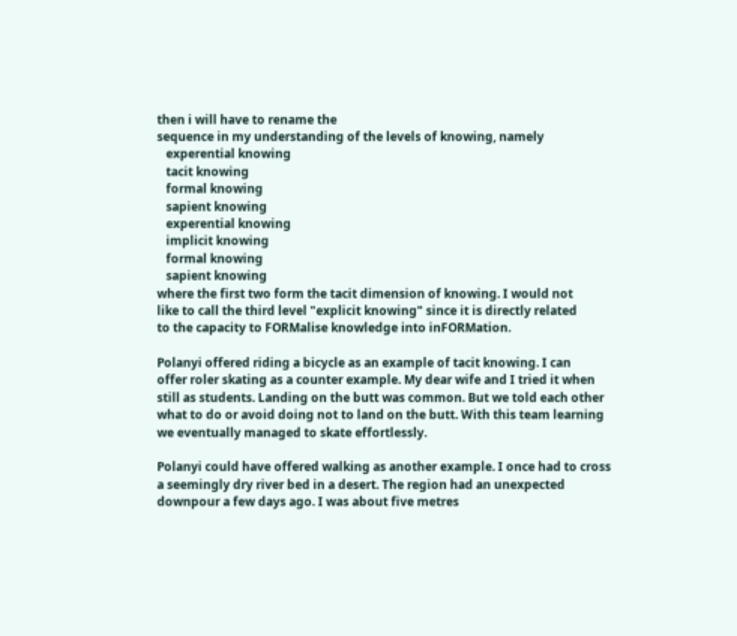then i will have to rename the
sequence in my understanding of the levels of knowing, namely
   experential knowing
   tacit knowing
   formal knowing
   sapient knowing
   experential knowing
   implicit knowing
   formal knowing
   sapient knowing
where the first two form the tacit dimension of knowing. I would not
like to call the third level "explicit knowing" since it is directly related
to the capacity to FORMalise knowledge into inFORMation.

Polanyi offered riding a bicycle as an example of tacit knowing. I can
offer roler skating as a counter example. My dear wife and I tried it when
still as students. Landing on the butt was common. But we told each other
what to do or avoid doing not to land on the butt. With this team learning
we eventually managed to skate effortlessly.

Polanyi could have offered walking as another example. I once had to cross
a seemingly dry river bed in a desert. The region had an unexpected
downpour a few days ago. I was about five metres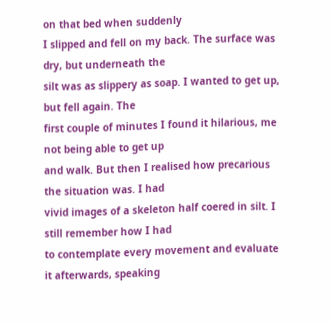on that bed when suddenly
I slipped and fell on my back. The surface was dry, but underneath the
silt was as slippery as soap. I wanted to get up, but fell again. The
first couple of minutes I found it hilarious, me not being able to get up
and walk. But then I realised how precarious the situation was. I had
vivid images of a skeleton half coered in silt. I still remember how I had
to contemplate every movement and evaluate it afterwards, speaking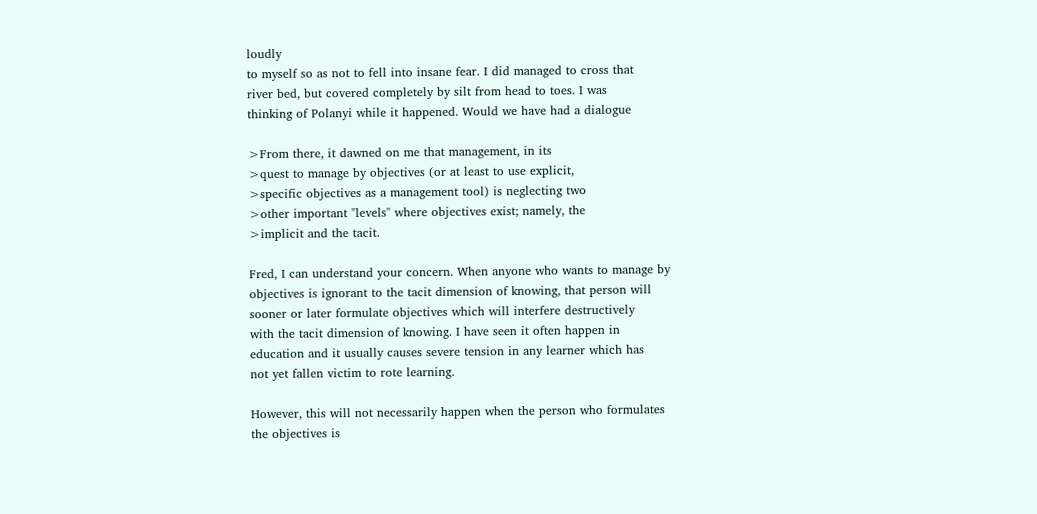loudly
to myself so as not to fell into insane fear. I did managed to cross that
river bed, but covered completely by silt from head to toes. I was
thinking of Polanyi while it happened. Would we have had a dialogue

>From there, it dawned on me that management, in its
>quest to manage by objectives (or at least to use explicit,
>specific objectives as a management tool) is neglecting two
>other important "levels" where objectives exist; namely, the
>implicit and the tacit.

Fred, I can understand your concern. When anyone who wants to manage by
objectives is ignorant to the tacit dimension of knowing, that person will
sooner or later formulate objectives which will interfere destructively
with the tacit dimension of knowing. I have seen it often happen in
education and it usually causes severe tension in any learner which has
not yet fallen victim to rote learning.

However, this will not necessarily happen when the person who formulates
the objectives is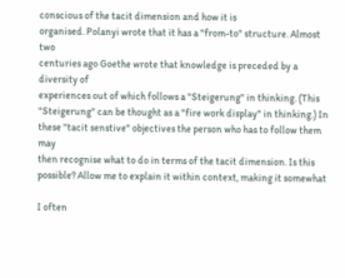conscious of the tacit dimension and how it is
organised. Polanyi wrote that it has a "from-to" structure. Almost two
centuries ago Goethe wrote that knowledge is preceded by a diversity of
experiences out of which follows a "Steigerung" in thinking. (This
"Steigerung" can be thought as a "fire work display" in thinking.) In
these "tacit senstive" objectives the person who has to follow them may
then recognise what to do in terms of the tacit dimension. Is this
possible? Allow me to explain it within context, making it somewhat

I often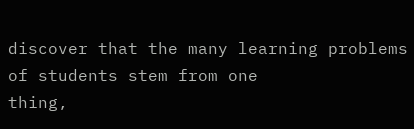discover that the many learning problems of students stem from one
thing,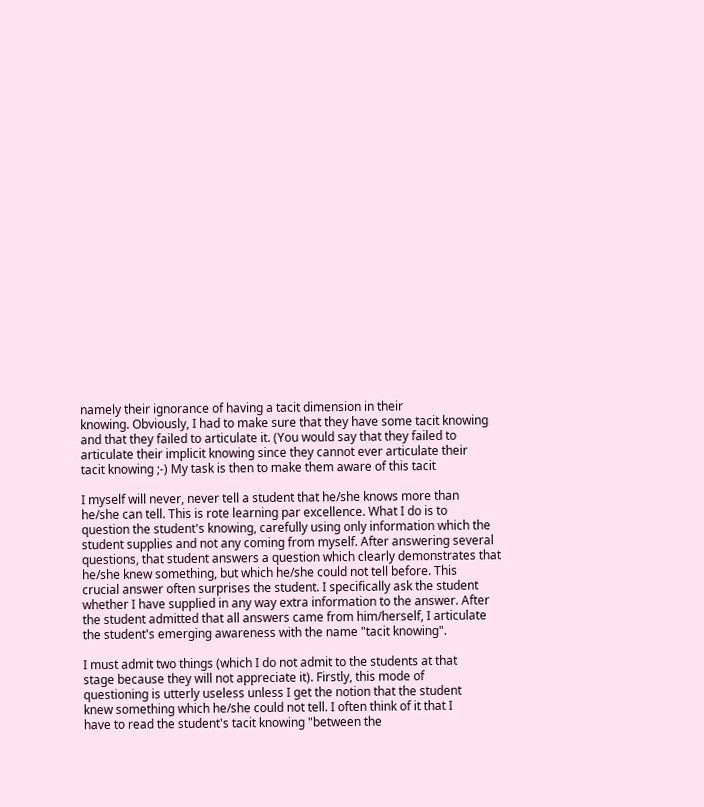namely their ignorance of having a tacit dimension in their
knowing. Obviously, I had to make sure that they have some tacit knowing
and that they failed to articulate it. (You would say that they failed to
articulate their implicit knowing since they cannot ever articulate their
tacit knowing ;-) My task is then to make them aware of this tacit

I myself will never, never tell a student that he/she knows more than
he/she can tell. This is rote learning par excellence. What I do is to
question the student's knowing, carefully using only information which the
student supplies and not any coming from myself. After answering several
questions, that student answers a question which clearly demonstrates that
he/she knew something, but which he/she could not tell before. This
crucial answer often surprises the student. I specifically ask the student
whether I have supplied in any way extra information to the answer. After
the student admitted that all answers came from him/herself, I articulate
the student's emerging awareness with the name "tacit knowing".

I must admit two things (which I do not admit to the students at that
stage because they will not appreciate it). Firstly, this mode of
questioning is utterly useless unless I get the notion that the student
knew something which he/she could not tell. I often think of it that I
have to read the student's tacit knowing "between the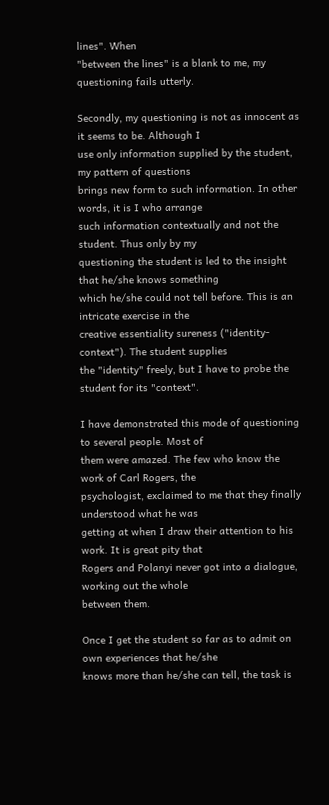lines". When
"between the lines" is a blank to me, my questioning fails utterly.

Secondly, my questioning is not as innocent as it seems to be. Although I
use only information supplied by the student, my pattern of questions
brings new form to such information. In other words, it is I who arrange
such information contextually and not the student. Thus only by my
questioning the student is led to the insight that he/she knows something
which he/she could not tell before. This is an intricate exercise in the
creative essentiality sureness ("identity-context"). The student supplies
the "identity" freely, but I have to probe the student for its "context".

I have demonstrated this mode of questioning to several people. Most of
them were amazed. The few who know the work of Carl Rogers, the
psychologist, exclaimed to me that they finally understood what he was
getting at when I draw their attention to his work. It is great pity that
Rogers and Polanyi never got into a dialogue, working out the whole
between them.

Once I get the student so far as to admit on own experiences that he/she
knows more than he/she can tell, the task is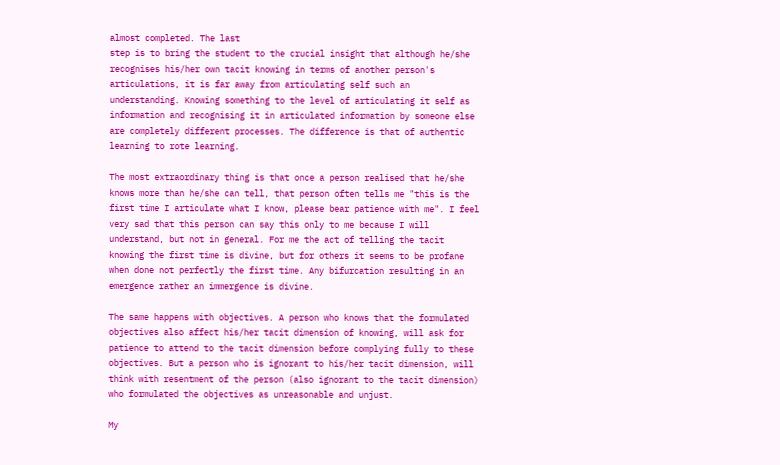almost completed. The last
step is to bring the student to the crucial insight that although he/she
recognises his/her own tacit knowing in terms of another person's
articulations, it is far away from articulating self such an
understanding. Knowing something to the level of articulating it self as
information and recognising it in articulated information by someone else
are completely different processes. The difference is that of authentic
learning to rote learning.

The most extraordinary thing is that once a person realised that he/she
knows more than he/she can tell, that person often tells me "this is the
first time I articulate what I know, please bear patience with me". I feel
very sad that this person can say this only to me because I will
understand, but not in general. For me the act of telling the tacit
knowing the first time is divine, but for others it seems to be profane
when done not perfectly the first time. Any bifurcation resulting in an
emergence rather an immergence is divine.

The same happens with objectives. A person who knows that the formulated
objectives also affect his/her tacit dimension of knowing, will ask for
patience to attend to the tacit dimension before complying fully to these
objectives. But a person who is ignorant to his/her tacit dimension, will
think with resentment of the person (also ignorant to the tacit dimension)
who formulated the objectives as unreasonable and unjust.

My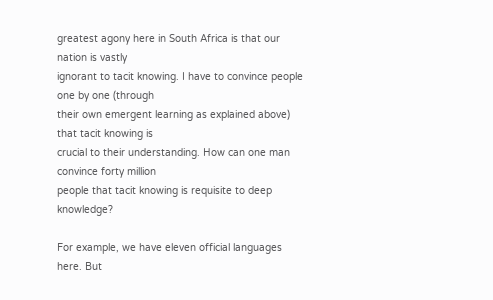greatest agony here in South Africa is that our nation is vastly
ignorant to tacit knowing. I have to convince people one by one (through
their own emergent learning as explained above) that tacit knowing is
crucial to their understanding. How can one man convince forty million
people that tacit knowing is requisite to deep knowledge?

For example, we have eleven official languages here. But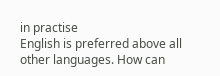in practise
English is preferred above all other languages. How can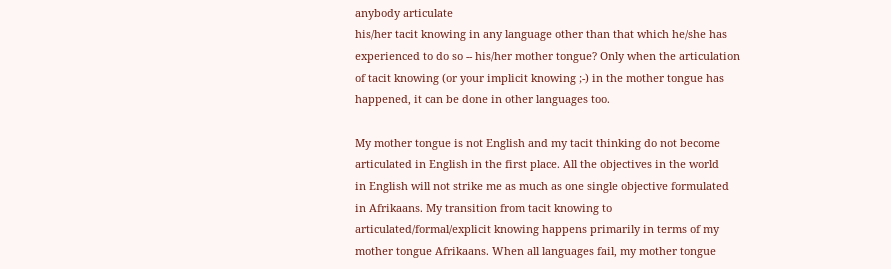anybody articulate
his/her tacit knowing in any language other than that which he/she has
experienced to do so -- his/her mother tongue? Only when the articulation
of tacit knowing (or your implicit knowing ;-) in the mother tongue has
happened, it can be done in other languages too.

My mother tongue is not English and my tacit thinking do not become
articulated in English in the first place. All the objectives in the world
in English will not strike me as much as one single objective formulated
in Afrikaans. My transition from tacit knowing to
articulated/formal/explicit knowing happens primarily in terms of my
mother tongue Afrikaans. When all languages fail, my mother tongue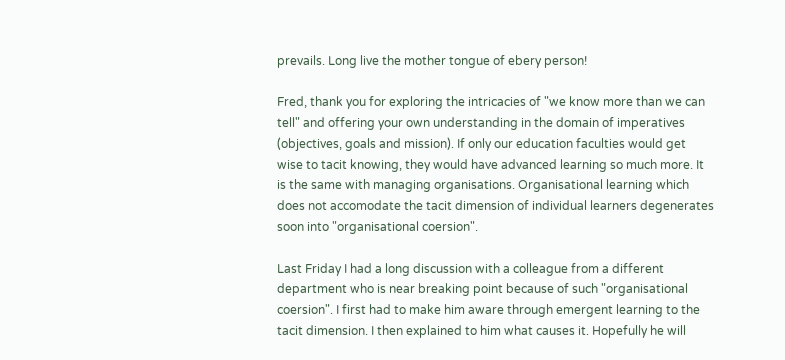prevails. Long live the mother tongue of ebery person!

Fred, thank you for exploring the intricacies of "we know more than we can
tell" and offering your own understanding in the domain of imperatives
(objectives, goals and mission). If only our education faculties would get
wise to tacit knowing, they would have advanced learning so much more. It
is the same with managing organisations. Organisational learning which
does not accomodate the tacit dimension of individual learners degenerates
soon into "organisational coersion".

Last Friday I had a long discussion with a colleague from a different
department who is near breaking point because of such "organisational
coersion". I first had to make him aware through emergent learning to the
tacit dimension. I then explained to him what causes it. Hopefully he will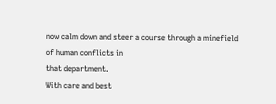now calm down and steer a course through a minefield of human conflicts in
that department.
With care and best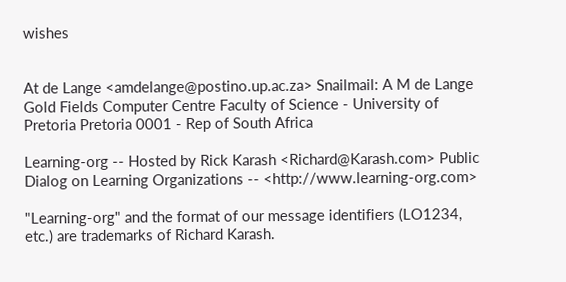wishes


At de Lange <amdelange@postino.up.ac.za> Snailmail: A M de Lange Gold Fields Computer Centre Faculty of Science - University of Pretoria Pretoria 0001 - Rep of South Africa

Learning-org -- Hosted by Rick Karash <Richard@Karash.com> Public Dialog on Learning Organizations -- <http://www.learning-org.com>

"Learning-org" and the format of our message identifiers (LO1234, etc.) are trademarks of Richard Karash.